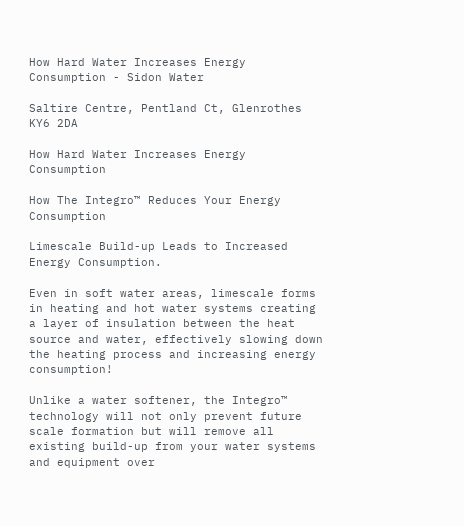How Hard Water Increases Energy Consumption - Sidon Water

Saltire Centre, Pentland Ct, Glenrothes KY6 2DA

How Hard Water Increases Energy Consumption

How The Integro™ Reduces Your Energy Consumption

Limescale Build-up Leads to Increased Energy Consumption.

Even in soft water areas, limescale forms in heating and hot water systems creating a layer of insulation between the heat source and water, effectively slowing down the heating process and increasing energy consumption!

Unlike a water softener, the Integro™ technology will not only prevent future scale formation but will remove all existing build-up from your water systems and equipment over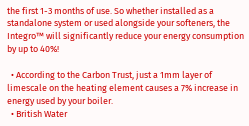the first 1-3 months of use. So whether installed as a standalone system or used alongside your softeners, the Integro™ will significantly reduce your energy consumption by up to 40%!

  • According to the Carbon Trust, just a 1mm layer of limescale on the heating element causes a 7% increase in energy used by your boiler.
  • British Water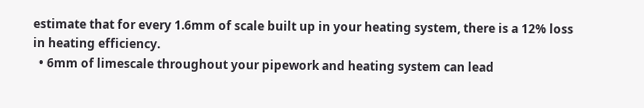estimate that for every 1.6mm of scale built up in your heating system, there is a 12% loss in heating efficiency.
  • 6mm of limescale throughout your pipework and heating system can lead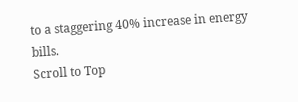to a staggering 40% increase in energy bills.
Scroll to Top